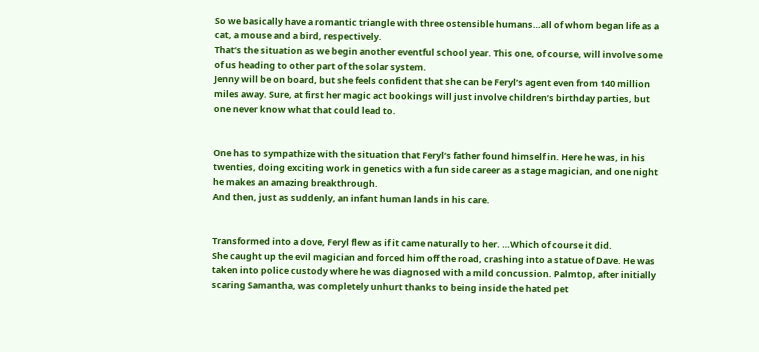So we basically have a romantic triangle with three ostensible humans…all of whom began life as a cat, a mouse and a bird, respectively.
That’s the situation as we begin another eventful school year. This one, of course, will involve some of us heading to other part of the solar system.
Jenny will be on board, but she feels confident that she can be Feryl’s agent even from 140 million miles away. Sure, at first her magic act bookings will just involve children’s birthday parties, but one never know what that could lead to.


One has to sympathize with the situation that Feryl’s father found himself in. Here he was, in his twenties, doing exciting work in genetics with a fun side career as a stage magician, and one night he makes an amazing breakthrough.
And then, just as suddenly, an infant human lands in his care.


Transformed into a dove, Feryl flew as if it came naturally to her. …Which of course it did.
She caught up the evil magician and forced him off the road, crashing into a statue of Dave. He was taken into police custody where he was diagnosed with a mild concussion. Palmtop, after initially scaring Samantha, was completely unhurt thanks to being inside the hated pet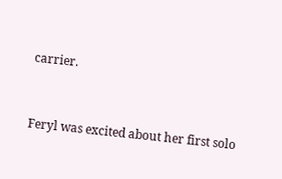carrier.


Feryl was excited about her first solo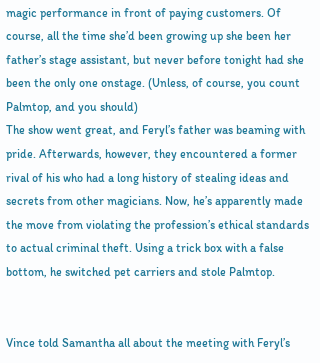magic performance in front of paying customers. Of course, all the time she’d been growing up she been her father’s stage assistant, but never before tonight had she been the only one onstage. (Unless, of course, you count Palmtop, and you should)
The show went great, and Feryl’s father was beaming with pride. Afterwards, however, they encountered a former rival of his who had a long history of stealing ideas and secrets from other magicians. Now, he’s apparently made the move from violating the profession’s ethical standards to actual criminal theft. Using a trick box with a false bottom, he switched pet carriers and stole Palmtop.


Vince told Samantha all about the meeting with Feryl’s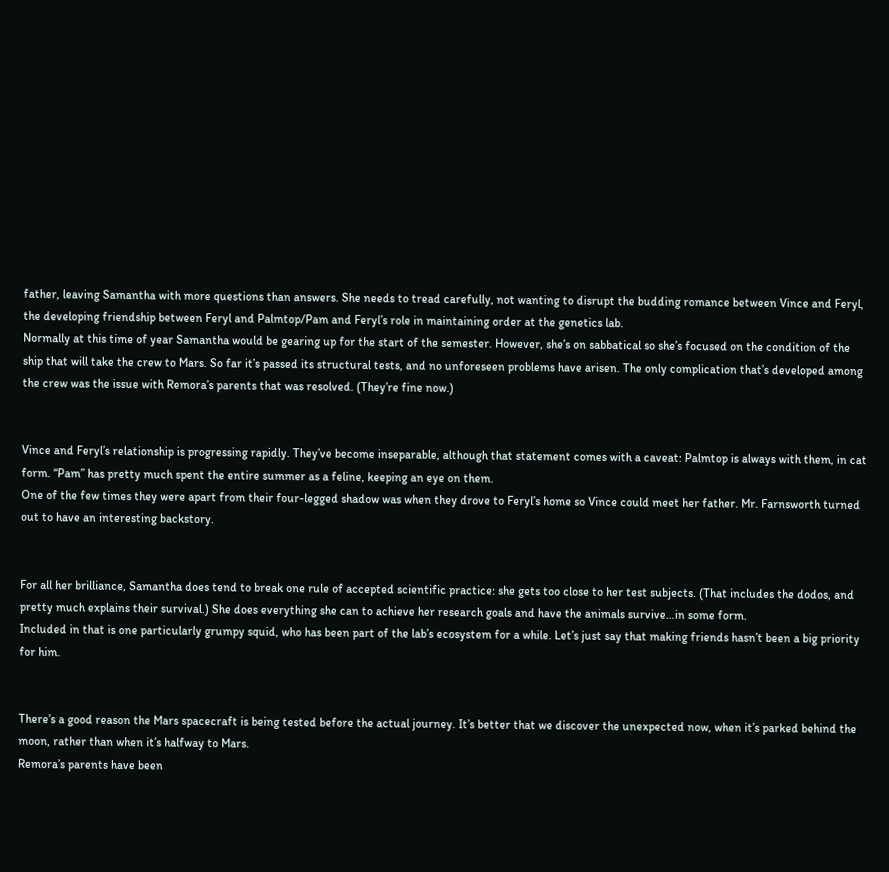father, leaving Samantha with more questions than answers. She needs to tread carefully, not wanting to disrupt the budding romance between Vince and Feryl, the developing friendship between Feryl and Palmtop/Pam and Feryl’s role in maintaining order at the genetics lab.
Normally at this time of year Samantha would be gearing up for the start of the semester. However, she’s on sabbatical so she’s focused on the condition of the ship that will take the crew to Mars. So far it’s passed its structural tests, and no unforeseen problems have arisen. The only complication that’s developed among the crew was the issue with Remora’s parents that was resolved. (They’re fine now.)


Vince and Feryl’s relationship is progressing rapidly. They’ve become inseparable, although that statement comes with a caveat: Palmtop is always with them, in cat form. “Pam” has pretty much spent the entire summer as a feline, keeping an eye on them.
One of the few times they were apart from their four-legged shadow was when they drove to Feryl’s home so Vince could meet her father. Mr. Farnsworth turned out to have an interesting backstory.


For all her brilliance, Samantha does tend to break one rule of accepted scientific practice: she gets too close to her test subjects. (That includes the dodos, and pretty much explains their survival.) She does everything she can to achieve her research goals and have the animals survive…in some form.
Included in that is one particularly grumpy squid, who has been part of the lab’s ecosystem for a while. Let’s just say that making friends hasn’t been a big priority for him.


There’s a good reason the Mars spacecraft is being tested before the actual journey. It’s better that we discover the unexpected now, when it’s parked behind the moon, rather than when it’s halfway to Mars.
Remora’s parents have been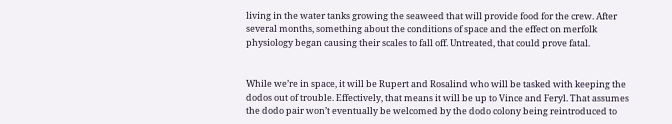living in the water tanks growing the seaweed that will provide food for the crew. After several months, something about the conditions of space and the effect on merfolk physiology began causing their scales to fall off. Untreated, that could prove fatal.


While we’re in space, it will be Rupert and Rosalind who will be tasked with keeping the dodos out of trouble. Effectively, that means it will be up to Vince and Feryl. That assumes the dodo pair won’t eventually be welcomed by the dodo colony being reintroduced to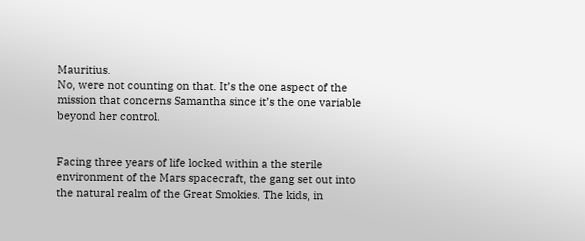Mauritius.
No, were not counting on that. It’s the one aspect of the mission that concerns Samantha since it’s the one variable beyond her control.


Facing three years of life locked within a the sterile environment of the Mars spacecraft, the gang set out into the natural realm of the Great Smokies. The kids, in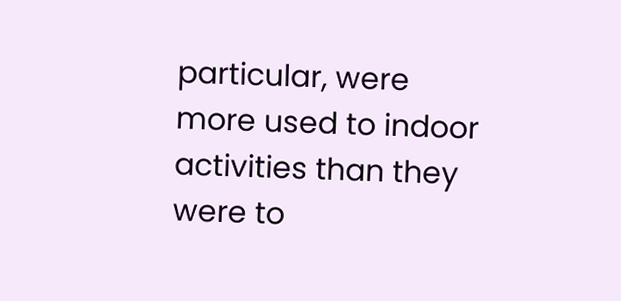particular, were more used to indoor activities than they were to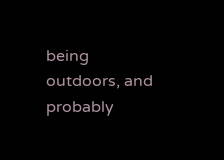being outdoors, and probably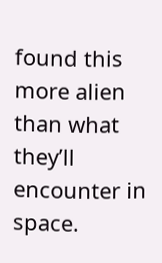found this more alien than what they’ll encounter in space.